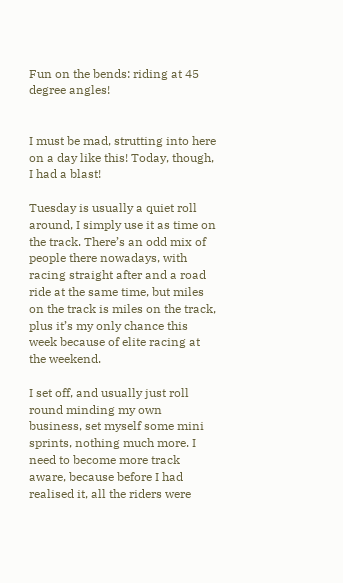Fun on the bends: riding at 45 degree angles!


I must be mad, strutting into here on a day like this! Today, though, I had a blast!

Tuesday is usually a quiet roll around, I simply use it as time on the track. There’s an odd mix of people there nowadays, with racing straight after and a road ride at the same time, but miles on the track is miles on the track, plus it’s my only chance this week because of elite racing at the weekend.

I set off, and usually just roll round minding my own business, set myself some mini sprints, nothing much more. I need to become more track aware, because before I had realised it, all the riders were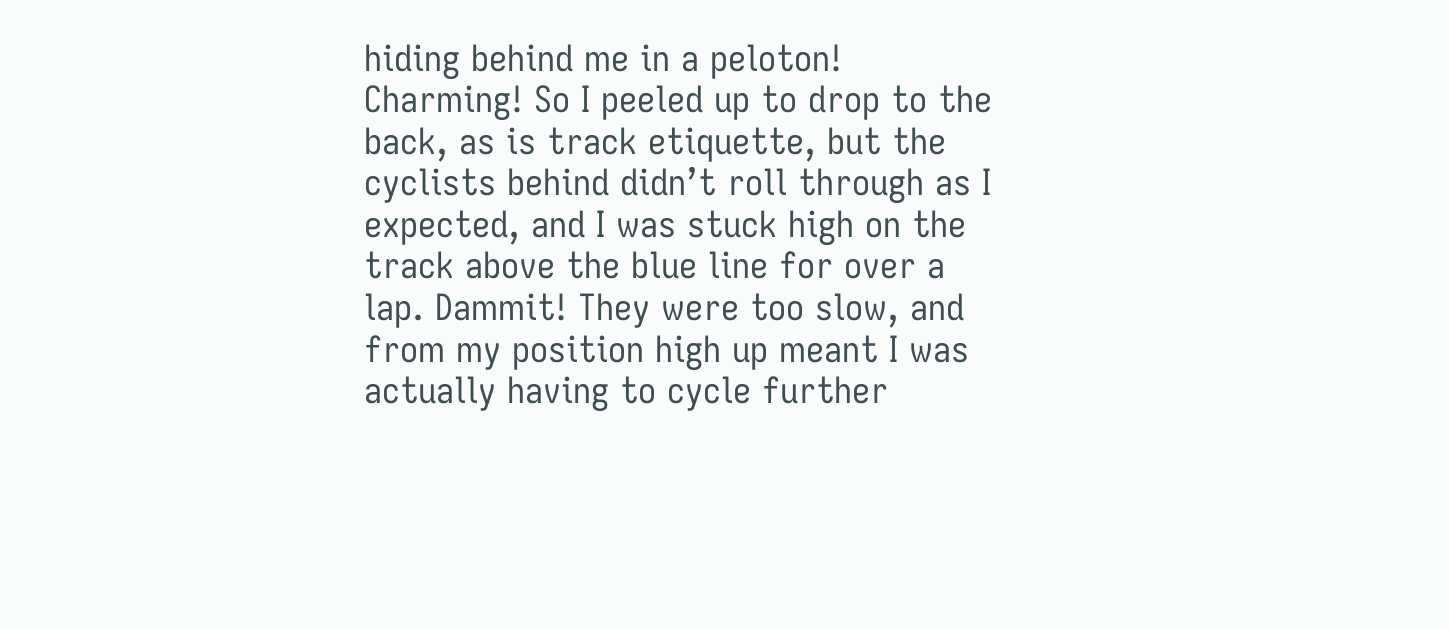hiding behind me in a peloton! Charming! So I peeled up to drop to the back, as is track etiquette, but the cyclists behind didn’t roll through as I expected, and I was stuck high on the track above the blue line for over a lap. Dammit! They were too slow, and from my position high up meant I was actually having to cycle further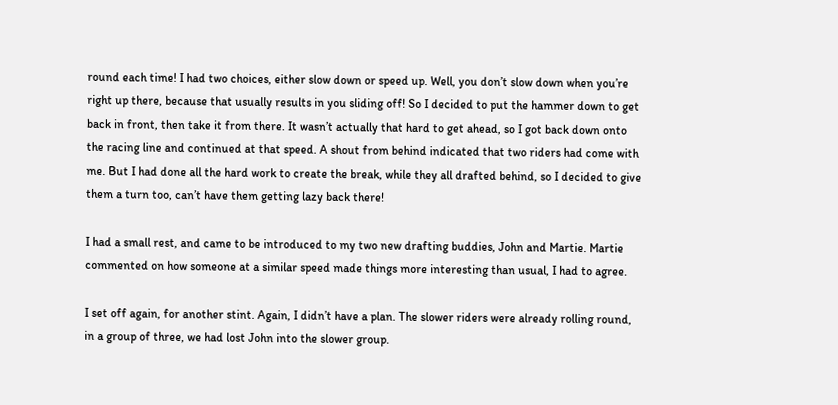round each time! I had two choices, either slow down or speed up. Well, you don’t slow down when you’re right up there, because that usually results in you sliding off! So I decided to put the hammer down to get back in front, then take it from there. It wasn’t actually that hard to get ahead, so I got back down onto the racing line and continued at that speed. A shout from behind indicated that two riders had come with me. But I had done all the hard work to create the break, while they all drafted behind, so I decided to give them a turn too, can’t have them getting lazy back there!

I had a small rest, and came to be introduced to my two new drafting buddies, John and Martie. Martie commented on how someone at a similar speed made things more interesting than usual, I had to agree.

I set off again, for another stint. Again, I didn’t have a plan. The slower riders were already rolling round, in a group of three, we had lost John into the slower group.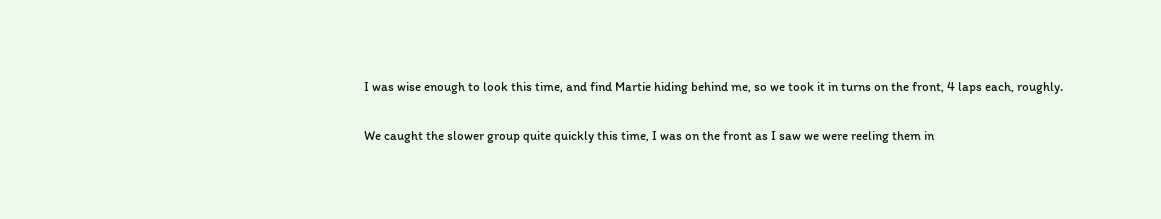I was wise enough to look this time, and find Martie hiding behind me, so we took it in turns on the front, 4 laps each, roughly.

We caught the slower group quite quickly this time, I was on the front as I saw we were reeling them in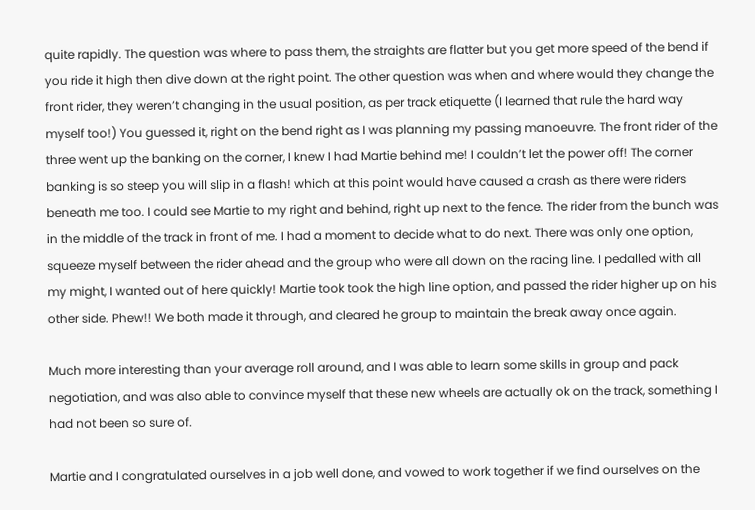quite rapidly. The question was where to pass them, the straights are flatter but you get more speed of the bend if you ride it high then dive down at the right point. The other question was when and where would they change the front rider, they weren’t changing in the usual position, as per track etiquette (I learned that rule the hard way myself too!) You guessed it, right on the bend right as I was planning my passing manoeuvre. The front rider of the three went up the banking on the corner, I knew I had Martie behind me! I couldn’t let the power off! The corner banking is so steep you will slip in a flash! which at this point would have caused a crash as there were riders beneath me too. I could see Martie to my right and behind, right up next to the fence. The rider from the bunch was in the middle of the track in front of me. I had a moment to decide what to do next. There was only one option, squeeze myself between the rider ahead and the group who were all down on the racing line. I pedalled with all my might, I wanted out of here quickly! Martie took took the high line option, and passed the rider higher up on his other side. Phew!! We both made it through, and cleared he group to maintain the break away once again.

Much more interesting than your average roll around, and I was able to learn some skills in group and pack negotiation, and was also able to convince myself that these new wheels are actually ok on the track, something I had not been so sure of.

Martie and I congratulated ourselves in a job well done, and vowed to work together if we find ourselves on the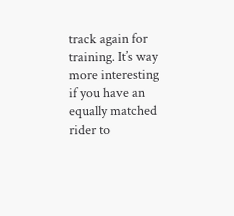track again for training. It’s way more interesting if you have an equally matched rider to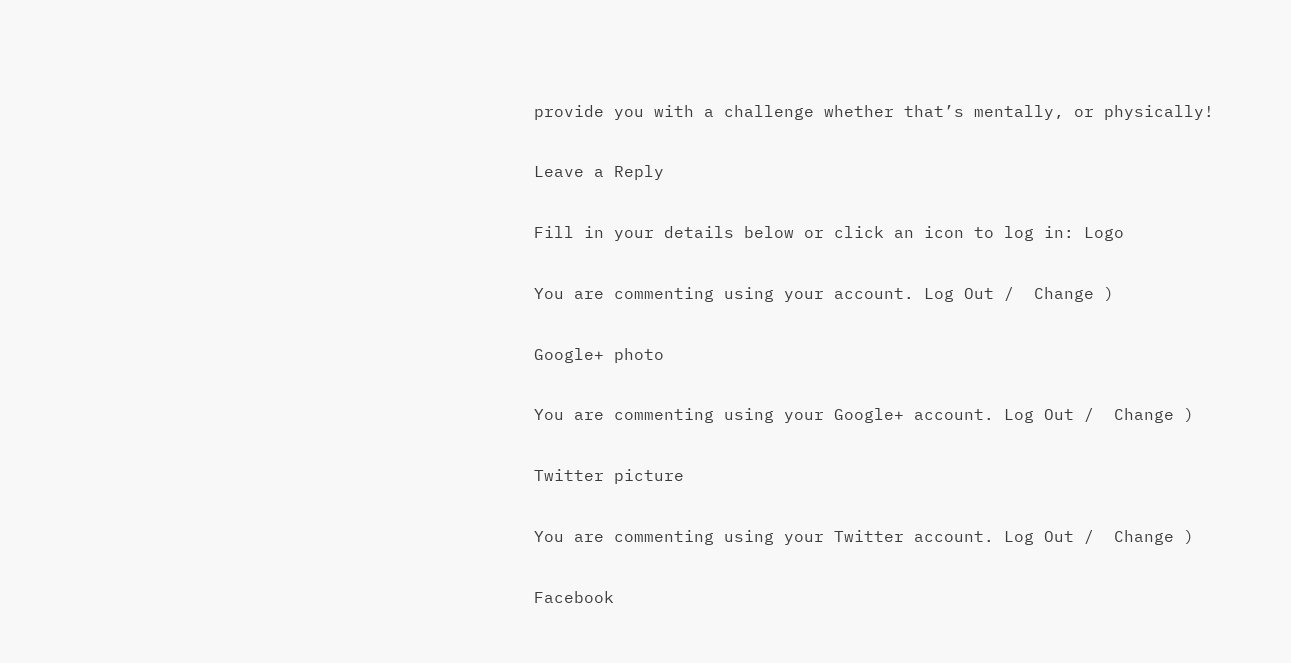provide you with a challenge whether that’s mentally, or physically!

Leave a Reply

Fill in your details below or click an icon to log in: Logo

You are commenting using your account. Log Out /  Change )

Google+ photo

You are commenting using your Google+ account. Log Out /  Change )

Twitter picture

You are commenting using your Twitter account. Log Out /  Change )

Facebook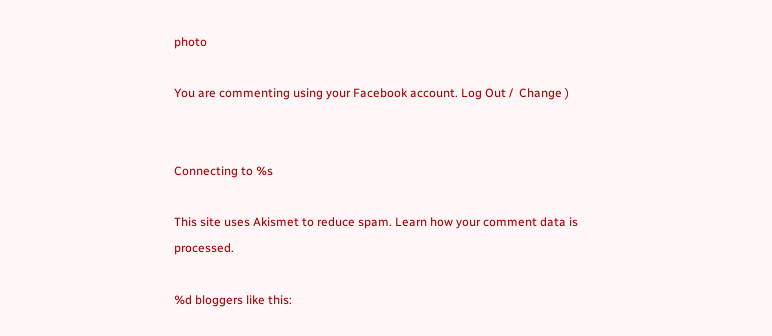photo

You are commenting using your Facebook account. Log Out /  Change )


Connecting to %s

This site uses Akismet to reduce spam. Learn how your comment data is processed.

%d bloggers like this: